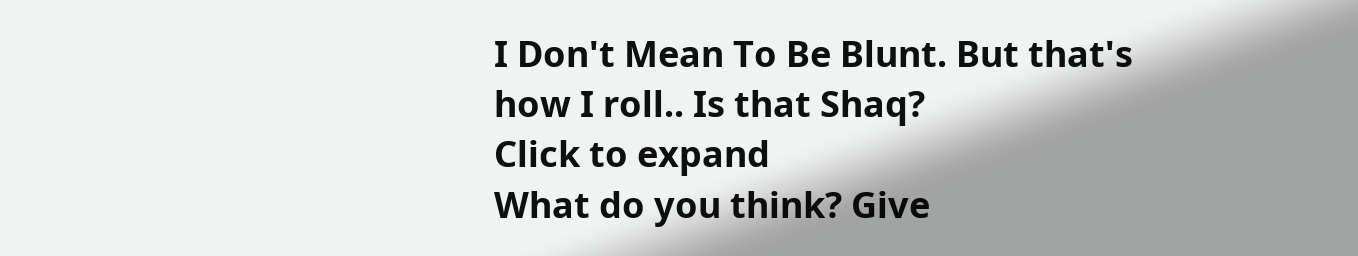I Don't Mean To Be Blunt. But that's how I roll.. Is that Shaq?
Click to expand
What do you think? Give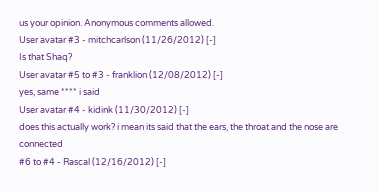us your opinion. Anonymous comments allowed.
User avatar #3 - mitchcarlson (11/26/2012) [-]
Is that Shaq?
User avatar #5 to #3 - franklion (12/08/2012) [-]
yes, same **** i said
User avatar #4 - kidink (11/30/2012) [-]
does this actually work? i mean its said that the ears, the throat and the nose are connected
#6 to #4 - Rascal (12/16/2012) [-]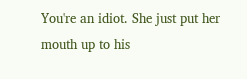You're an idiot. She just put her mouth up to his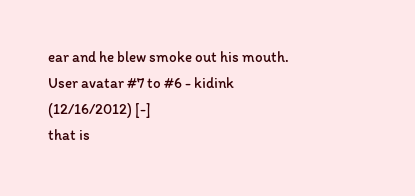ear and he blew smoke out his mouth.
User avatar #7 to #6 - kidink (12/16/2012) [-]
that is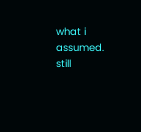what i assumed. still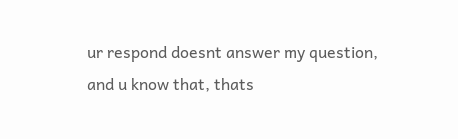ur respond doesnt answer my question, and u know that, thats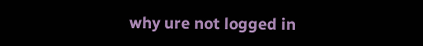why ure not logged in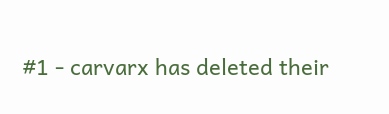#1 - carvarx has deleted their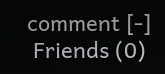comment [-]
 Friends (0)